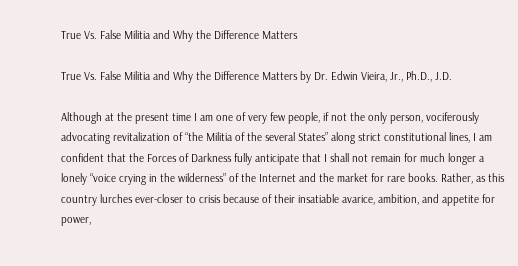True Vs. False Militia and Why the Difference Matters

True Vs. False Militia and Why the Difference Matters by Dr. Edwin Vieira, Jr., Ph.D., J.D.

Although at the present time I am one of very few people, if not the only person, vociferously advocating revitalization of “the Militia of the several States” along strict constitutional lines, I am confident that the Forces of Darkness fully anticipate that I shall not remain for much longer a lonely “voice crying in the wilderness” of the Internet and the market for rare books. Rather, as this country lurches ever-closer to crisis because of their insatiable avarice, ambition, and appetite for power,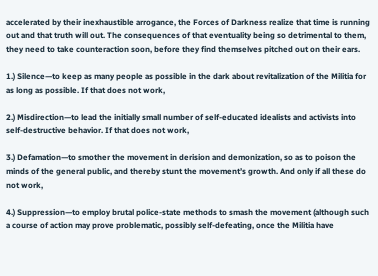accelerated by their inexhaustible arrogance, the Forces of Darkness realize that time is running out and that truth will out. The consequences of that eventuality being so detrimental to them, they need to take counteraction soon, before they find themselves pitched out on their ears.

1.) Silence—to keep as many people as possible in the dark about revitalization of the Militia for as long as possible. If that does not work,

2.) Misdirection—to lead the initially small number of self-educated idealists and activists into self-destructive behavior. If that does not work,

3.) Defamation—to smother the movement in derision and demonization, so as to poison the minds of the general public, and thereby stunt the movement’s growth. And only if all these do not work,

4.) Suppression—to employ brutal police-state methods to smash the movement (although such a course of action may prove problematic, possibly self-defeating, once the Militia have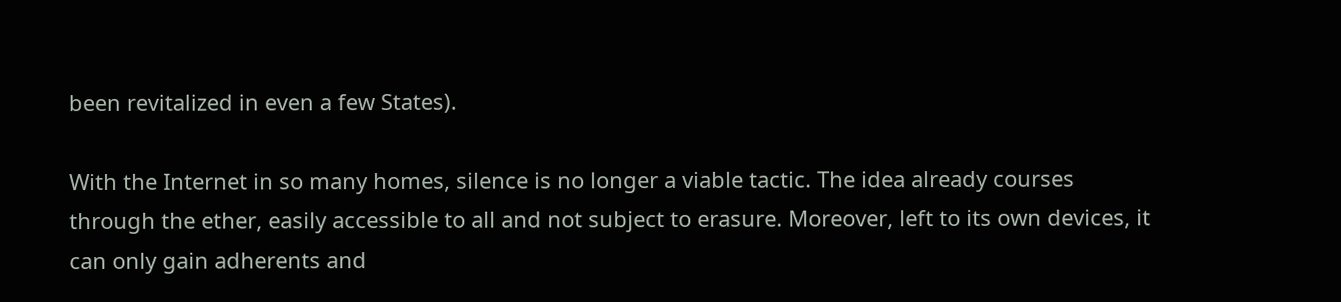been revitalized in even a few States).

With the Internet in so many homes, silence is no longer a viable tactic. The idea already courses through the ether, easily accessible to all and not subject to erasure. Moreover, left to its own devices, it can only gain adherents and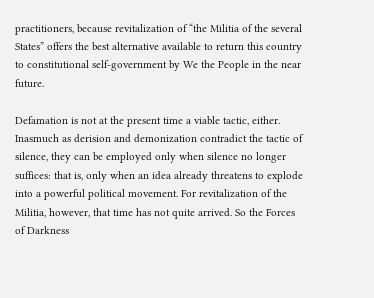practitioners, because revitalization of “the Militia of the several States” offers the best alternative available to return this country to constitutional self-government by We the People in the near future.

Defamation is not at the present time a viable tactic, either. Inasmuch as derision and demonization contradict the tactic of silence, they can be employed only when silence no longer suffices: that is, only when an idea already threatens to explode into a powerful political movement. For revitalization of the Militia, however, that time has not quite arrived. So the Forces of Darkness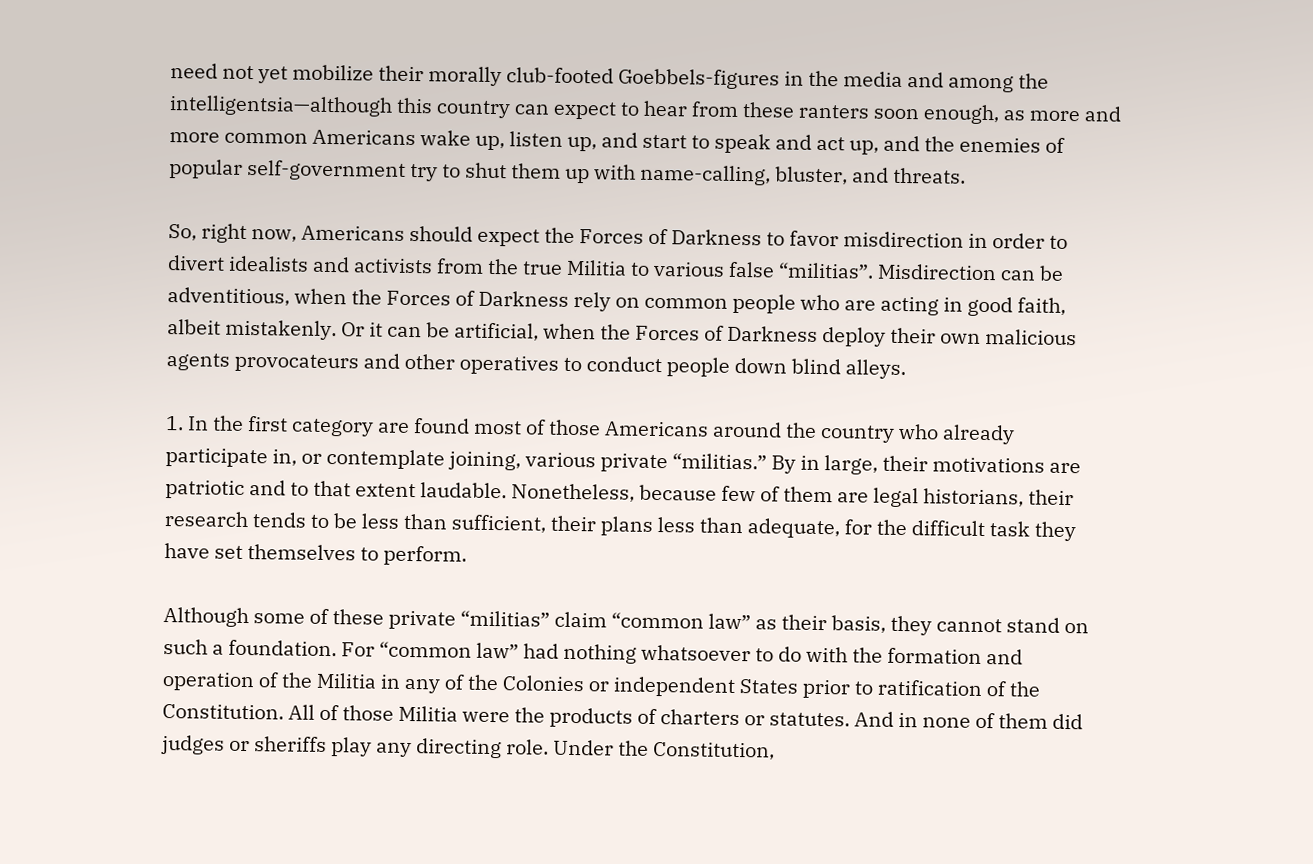need not yet mobilize their morally club-footed Goebbels-figures in the media and among the intelligentsia—although this country can expect to hear from these ranters soon enough, as more and more common Americans wake up, listen up, and start to speak and act up, and the enemies of popular self-government try to shut them up with name-calling, bluster, and threats.

So, right now, Americans should expect the Forces of Darkness to favor misdirection in order to divert idealists and activists from the true Militia to various false “militias”. Misdirection can be adventitious, when the Forces of Darkness rely on common people who are acting in good faith, albeit mistakenly. Or it can be artificial, when the Forces of Darkness deploy their own malicious agents provocateurs and other operatives to conduct people down blind alleys.

1. In the first category are found most of those Americans around the country who already participate in, or contemplate joining, various private “militias.” By in large, their motivations are patriotic and to that extent laudable. Nonetheless, because few of them are legal historians, their research tends to be less than sufficient, their plans less than adequate, for the difficult task they have set themselves to perform.

Although some of these private “militias” claim “common law” as their basis, they cannot stand on such a foundation. For “common law” had nothing whatsoever to do with the formation and operation of the Militia in any of the Colonies or independent States prior to ratification of the Constitution. All of those Militia were the products of charters or statutes. And in none of them did judges or sheriffs play any directing role. Under the Constitution,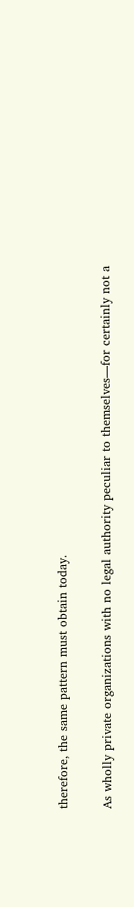therefore, the same pattern must obtain today.

As wholly private organizations with no legal authority peculiar to themselves—for certainly not a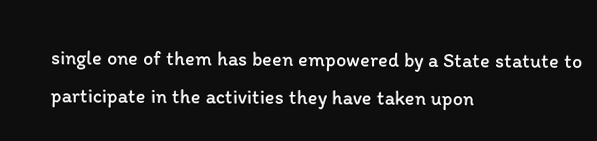single one of them has been empowered by a State statute to participate in the activities they have taken upon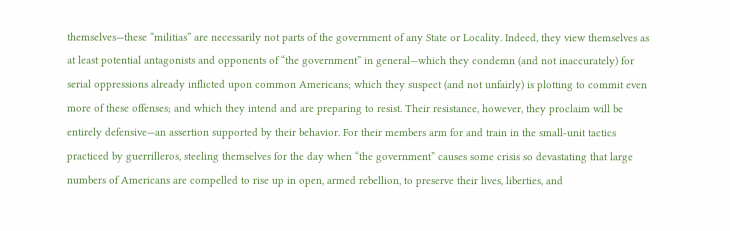themselves—these “militias” are necessarily not parts of the government of any State or Locality. Indeed, they view themselves as at least potential antagonists and opponents of “the government” in general—which they condemn (and not inaccurately) for serial oppressions already inflicted upon common Americans; which they suspect (and not unfairly) is plotting to commit even more of these offenses; and which they intend and are preparing to resist. Their resistance, however, they proclaim will be entirely defensive—an assertion supported by their behavior. For their members arm for and train in the small-unit tactics practiced by guerrilleros, steeling themselves for the day when “the government” causes some crisis so devastating that large numbers of Americans are compelled to rise up in open, armed rebellion, to preserve their lives, liberties, and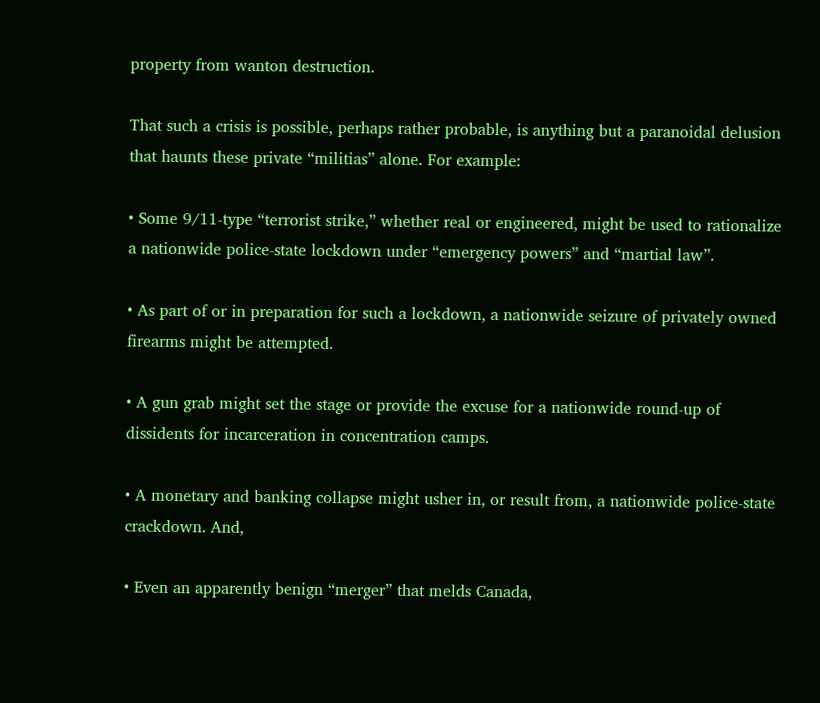property from wanton destruction.

That such a crisis is possible, perhaps rather probable, is anything but a paranoidal delusion that haunts these private “militias” alone. For example:

• Some 9/11-type “terrorist strike,” whether real or engineered, might be used to rationalize a nationwide police-state lockdown under “emergency powers” and “martial law”.

• As part of or in preparation for such a lockdown, a nationwide seizure of privately owned firearms might be attempted.

• A gun grab might set the stage or provide the excuse for a nationwide round-up of dissidents for incarceration in concentration camps.

• A monetary and banking collapse might usher in, or result from, a nationwide police-state crackdown. And,

• Even an apparently benign “merger” that melds Canada,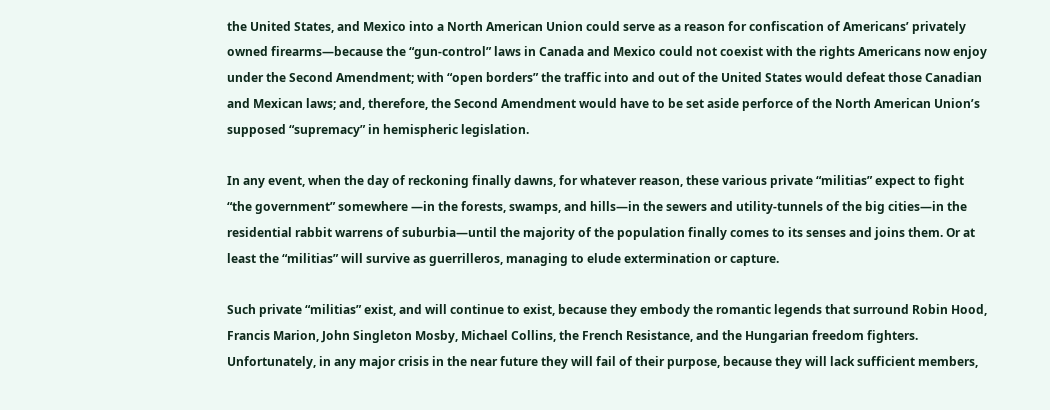the United States, and Mexico into a North American Union could serve as a reason for confiscation of Americans’ privately owned firearms—because the “gun-control” laws in Canada and Mexico could not coexist with the rights Americans now enjoy under the Second Amendment; with “open borders” the traffic into and out of the United States would defeat those Canadian and Mexican laws; and, therefore, the Second Amendment would have to be set aside perforce of the North American Union’s supposed “supremacy” in hemispheric legislation.

In any event, when the day of reckoning finally dawns, for whatever reason, these various private “militias” expect to fight “the government” somewhere —in the forests, swamps, and hills—in the sewers and utility-tunnels of the big cities—in the residential rabbit warrens of suburbia—until the majority of the population finally comes to its senses and joins them. Or at least the “militias” will survive as guerrilleros, managing to elude extermination or capture.

Such private “militias” exist, and will continue to exist, because they embody the romantic legends that surround Robin Hood, Francis Marion, John Singleton Mosby, Michael Collins, the French Resistance, and the Hungarian freedom fighters. Unfortunately, in any major crisis in the near future they will fail of their purpose, because they will lack sufficient members,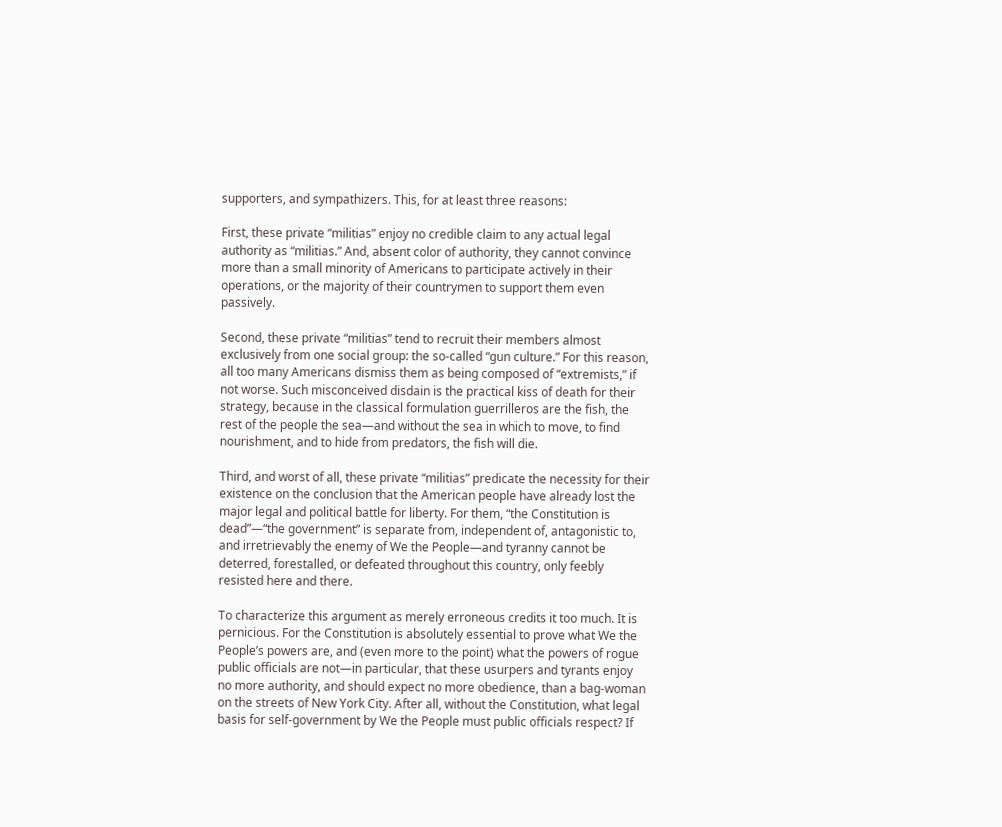supporters, and sympathizers. This, for at least three reasons:

First, these private “militias” enjoy no credible claim to any actual legal authority as “militias.” And, absent color of authority, they cannot convince more than a small minority of Americans to participate actively in their operations, or the majority of their countrymen to support them even passively.

Second, these private “militias” tend to recruit their members almost exclusively from one social group: the so-called “gun culture.” For this reason, all too many Americans dismiss them as being composed of “extremists,” if not worse. Such misconceived disdain is the practical kiss of death for their strategy, because in the classical formulation guerrilleros are the fish, the rest of the people the sea—and without the sea in which to move, to find nourishment, and to hide from predators, the fish will die.

Third, and worst of all, these private “militias” predicate the necessity for their existence on the conclusion that the American people have already lost the major legal and political battle for liberty. For them, “the Constitution is dead”—“the government” is separate from, independent of, antagonistic to, and irretrievably the enemy of We the People—and tyranny cannot be deterred, forestalled, or defeated throughout this country, only feebly resisted here and there.

To characterize this argument as merely erroneous credits it too much. It is pernicious. For the Constitution is absolutely essential to prove what We the People’s powers are, and (even more to the point) what the powers of rogue public officials are not—in particular, that these usurpers and tyrants enjoy no more authority, and should expect no more obedience, than a bag-woman on the streets of New York City. After all, without the Constitution, what legal basis for self-government by We the People must public officials respect? If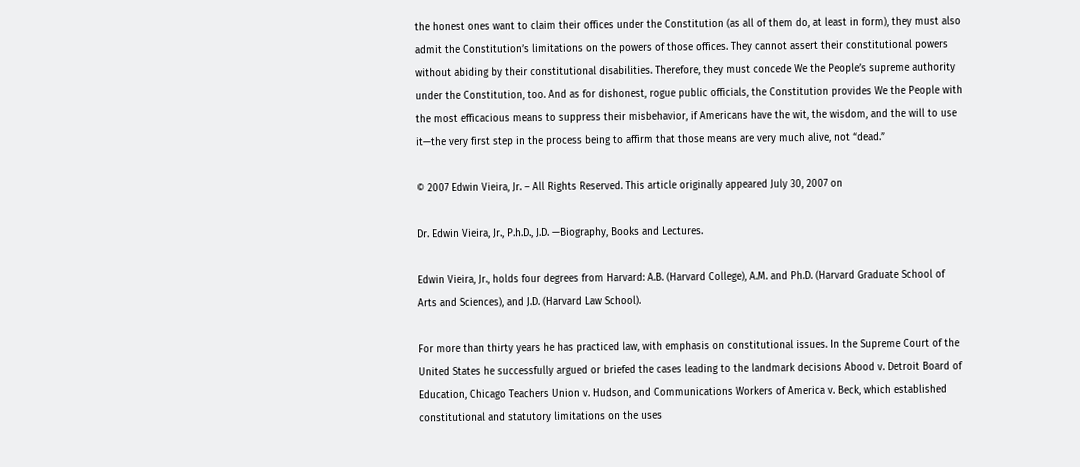the honest ones want to claim their offices under the Constitution (as all of them do, at least in form), they must also admit the Constitution’s limitations on the powers of those offices. They cannot assert their constitutional powers without abiding by their constitutional disabilities. Therefore, they must concede We the People’s supreme authority under the Constitution, too. And as for dishonest, rogue public officials, the Constitution provides We the People with the most efficacious means to suppress their misbehavior, if Americans have the wit, the wisdom, and the will to use it—the very first step in the process being to affirm that those means are very much alive, not “dead.”

© 2007 Edwin Vieira, Jr. – All Rights Reserved. This article originally appeared July 30, 2007 on

Dr. Edwin Vieira, Jr., P.h.D., J.D. —Biography, Books and Lectures.

Edwin Vieira, Jr., holds four degrees from Harvard: A.B. (Harvard College), A.M. and Ph.D. (Harvard Graduate School of Arts and Sciences), and J.D. (Harvard Law School).

For more than thirty years he has practiced law, with emphasis on constitutional issues. In the Supreme Court of the United States he successfully argued or briefed the cases leading to the landmark decisions Abood v. Detroit Board of Education, Chicago Teachers Union v. Hudson, and Communications Workers of America v. Beck, which established constitutional and statutory limitations on the uses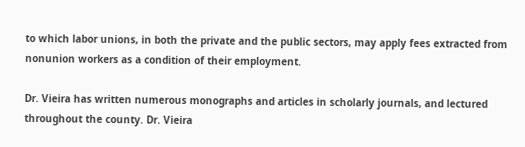to which labor unions, in both the private and the public sectors, may apply fees extracted from nonunion workers as a condition of their employment.

Dr. Vieira has written numerous monographs and articles in scholarly journals, and lectured throughout the county. Dr. Vieira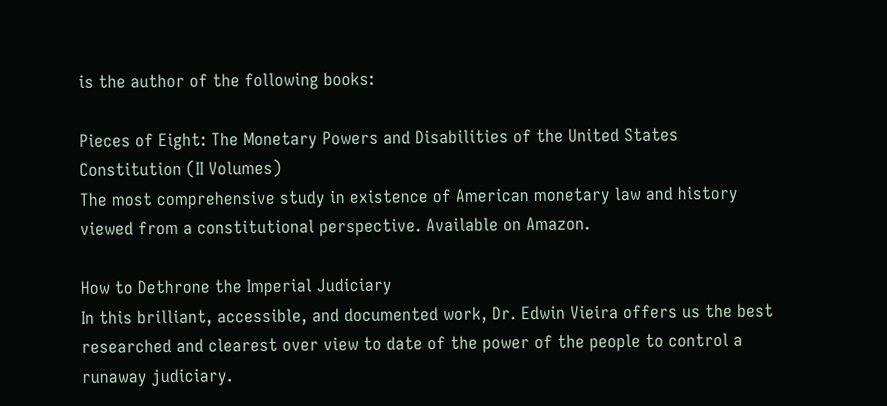is the author of the following books:

Pieces of Eight: The Monetary Powers and Disabilities of the United States Constitution (II Volumes)
The most comprehensive study in existence of American monetary law and history viewed from a constitutional perspective. Available on Amazon.

How to Dethrone the Imperial Judiciary
In this brilliant, accessible, and documented work, Dr. Edwin Vieira offers us the best researched and clearest over view to date of the power of the people to control a runaway judiciary.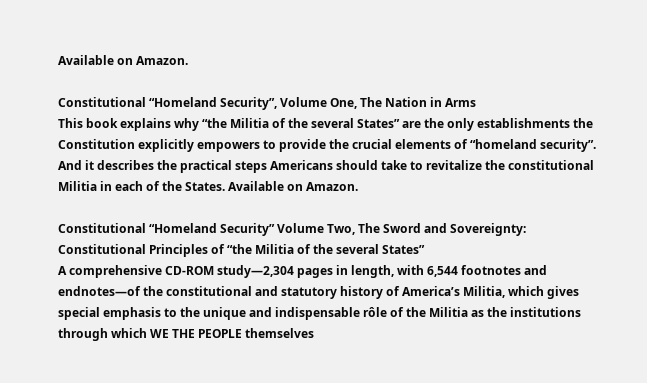Available on Amazon.

Constitutional “Homeland Security”, Volume One, The Nation in Arms
This book explains why “the Militia of the several States” are the only establishments the Constitution explicitly empowers to provide the crucial elements of “homeland security”. And it describes the practical steps Americans should take to revitalize the constitutional Militia in each of the States. Available on Amazon.

Constitutional “Homeland Security” Volume Two, The Sword and Sovereignty: Constitutional Principles of “the Militia of the several States”
A comprehensive CD-ROM study—2,304 pages in length, with 6,544 footnotes and endnotes—of the constitutional and statutory history of America’s Militia, which gives special emphasis to the unique and indispensable rôle of the Militia as the institutions through which WE THE PEOPLE themselves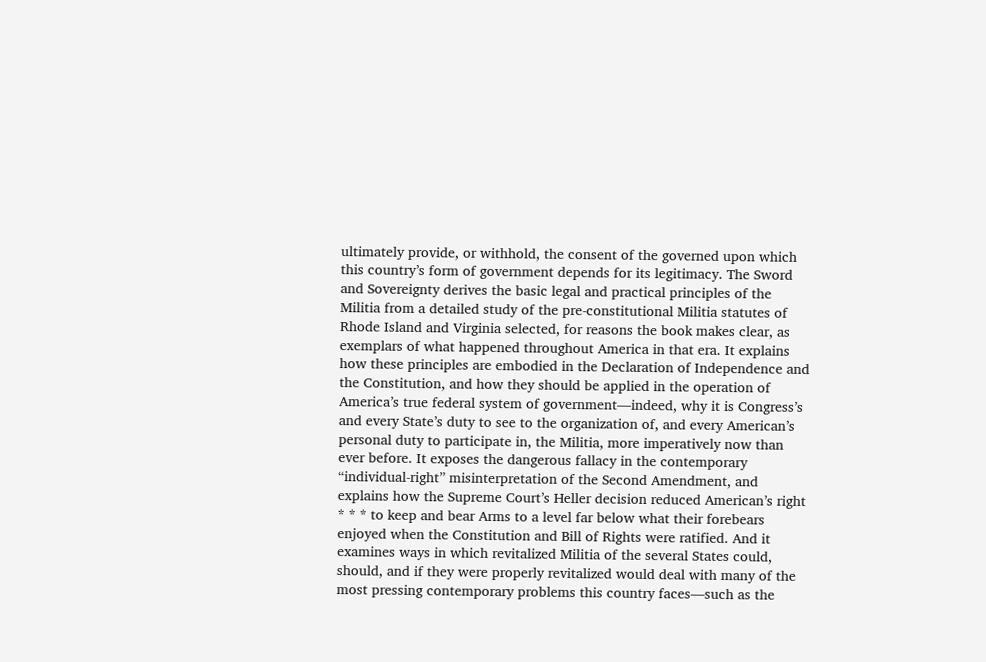ultimately provide, or withhold, the consent of the governed upon which this country’s form of government depends for its legitimacy. The Sword and Sovereignty derives the basic legal and practical principles of the Militia from a detailed study of the pre-constitutional Militia statutes of Rhode Island and Virginia selected, for reasons the book makes clear, as exemplars of what happened throughout America in that era. It explains how these principles are embodied in the Declaration of Independence and the Constitution, and how they should be applied in the operation of America’s true federal system of government—indeed, why it is Congress’s and every State’s duty to see to the organization of, and every American’s personal duty to participate in, the Militia, more imperatively now than ever before. It exposes the dangerous fallacy in the contemporary “individual-right” misinterpretation of the Second Amendment, and explains how the Supreme Court’s Heller decision reduced American’s right * * * to keep and bear Arms to a level far below what their forebears enjoyed when the Constitution and Bill of Rights were ratified. And it examines ways in which revitalized Militia of the several States could, should, and if they were properly revitalized would deal with many of the most pressing contemporary problems this country faces—such as the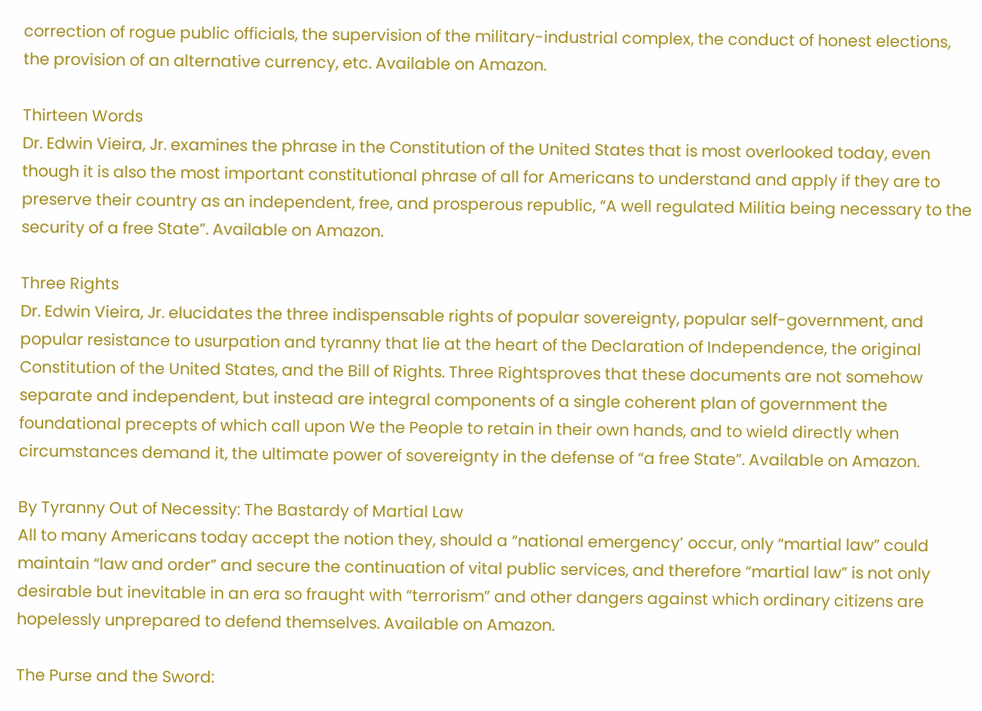correction of rogue public officials, the supervision of the military-industrial complex, the conduct of honest elections, the provision of an alternative currency, etc. Available on Amazon.

Thirteen Words
Dr. Edwin Vieira, Jr. examines the phrase in the Constitution of the United States that is most overlooked today, even though it is also the most important constitutional phrase of all for Americans to understand and apply if they are to preserve their country as an independent, free, and prosperous republic, “A well regulated Militia being necessary to the security of a free State”. Available on Amazon.

Three Rights
Dr. Edwin Vieira, Jr. elucidates the three indispensable rights of popular sovereignty, popular self-government, and popular resistance to usurpation and tyranny that lie at the heart of the Declaration of Independence, the original Constitution of the United States, and the Bill of Rights. Three Rightsproves that these documents are not somehow separate and independent, but instead are integral components of a single coherent plan of government the foundational precepts of which call upon We the People to retain in their own hands, and to wield directly when circumstances demand it, the ultimate power of sovereignty in the defense of “a free State”. Available on Amazon.

By Tyranny Out of Necessity: The Bastardy of Martial Law
All to many Americans today accept the notion they, should a “national emergency’ occur, only “martial law” could maintain “law and order” and secure the continuation of vital public services, and therefore “martial law” is not only desirable but inevitable in an era so fraught with “terrorism” and other dangers against which ordinary citizens are hopelessly unprepared to defend themselves. Available on Amazon.

The Purse and the Sword: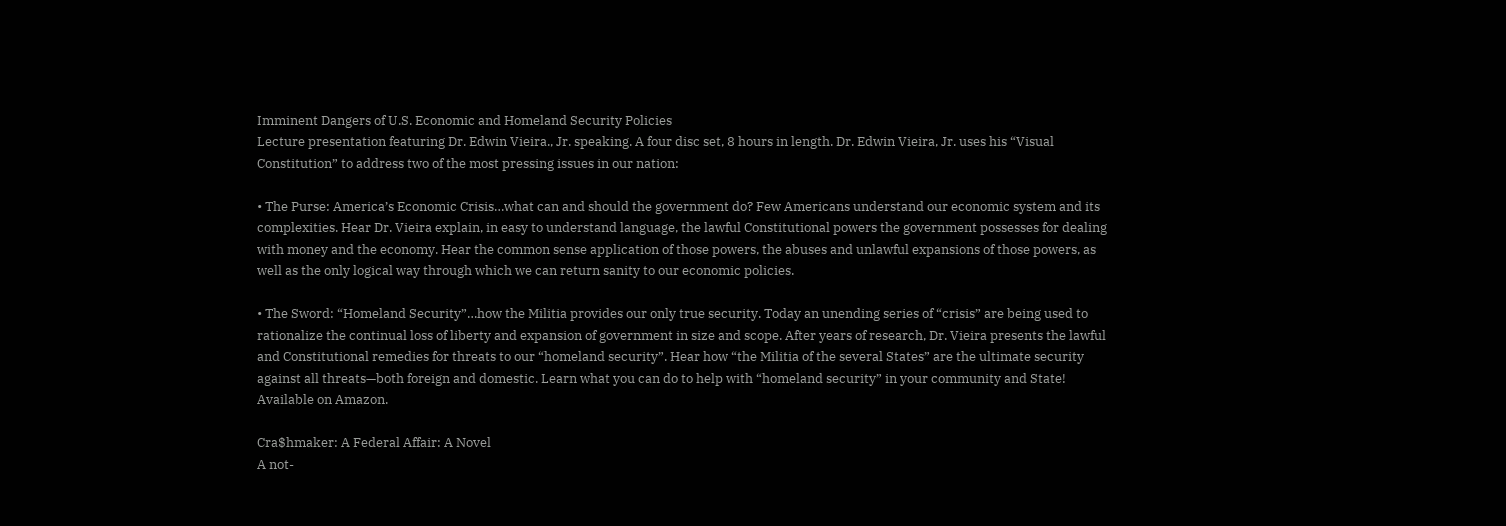Imminent Dangers of U.S. Economic and Homeland Security Policies
Lecture presentation featuring Dr. Edwin Vieira., Jr. speaking. A four disc set, 8 hours in length. Dr. Edwin Vieira, Jr. uses his “Visual Constitution” to address two of the most pressing issues in our nation:

• The Purse: America’s Economic Crisis…what can and should the government do? Few Americans understand our economic system and its complexities. Hear Dr. Vieira explain, in easy to understand language, the lawful Constitutional powers the government possesses for dealing with money and the economy. Hear the common sense application of those powers, the abuses and unlawful expansions of those powers, as well as the only logical way through which we can return sanity to our economic policies.

• The Sword: “Homeland Security”…how the Militia provides our only true security. Today an unending series of “crisis” are being used to rationalize the continual loss of liberty and expansion of government in size and scope. After years of research, Dr. Vieira presents the lawful and Constitutional remedies for threats to our “homeland security”. Hear how “the Militia of the several States” are the ultimate security against all threats—both foreign and domestic. Learn what you can do to help with “homeland security” in your community and State! Available on Amazon.

Cra$hmaker: A Federal Affair: A Novel
A not-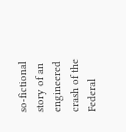so-fictional story of an engineered crash of the Federal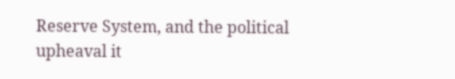Reserve System, and the political upheaval it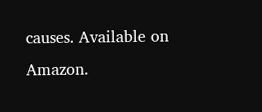causes. Available on Amazon.